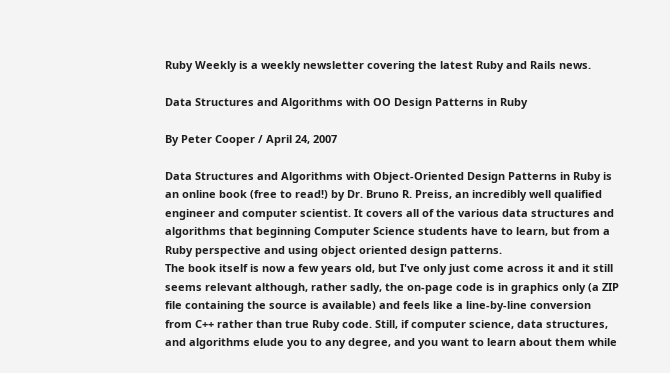Ruby Weekly is a weekly newsletter covering the latest Ruby and Rails news.

Data Structures and Algorithms with OO Design Patterns in Ruby

By Peter Cooper / April 24, 2007

Data Structures and Algorithms with Object-Oriented Design Patterns in Ruby is an online book (free to read!) by Dr. Bruno R. Preiss, an incredibly well qualified engineer and computer scientist. It covers all of the various data structures and algorithms that beginning Computer Science students have to learn, but from a Ruby perspective and using object oriented design patterns.
The book itself is now a few years old, but I've only just come across it and it still seems relevant although, rather sadly, the on-page code is in graphics only (a ZIP file containing the source is available) and feels like a line-by-line conversion from C++ rather than true Ruby code. Still, if computer science, data structures, and algorithms elude you to any degree, and you want to learn about them while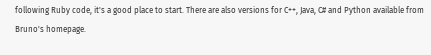following Ruby code, it's a good place to start. There are also versions for C++, Java, C# and Python available from Bruno's homepage.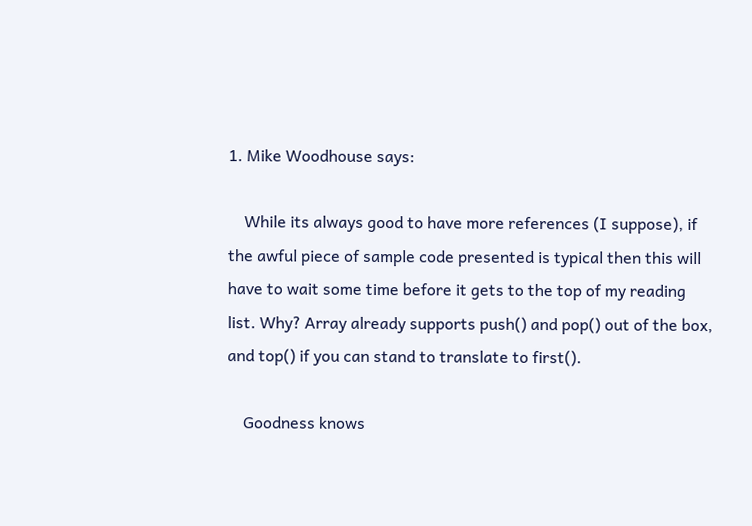1. Mike Woodhouse says:

    While its always good to have more references (I suppose), if the awful piece of sample code presented is typical then this will have to wait some time before it gets to the top of my reading list. Why? Array already supports push() and pop() out of the box, and top() if you can stand to translate to first().

    Goodness knows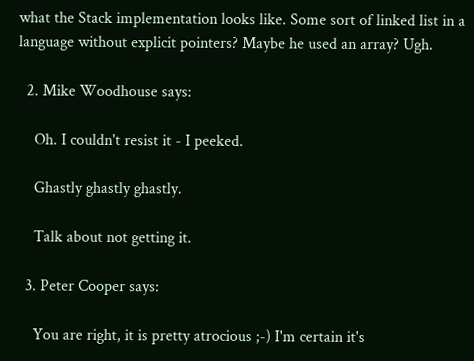what the Stack implementation looks like. Some sort of linked list in a language without explicit pointers? Maybe he used an array? Ugh.

  2. Mike Woodhouse says:

    Oh. I couldn't resist it - I peeked.

    Ghastly ghastly ghastly.

    Talk about not getting it.

  3. Peter Cooper says:

    You are right, it is pretty atrocious ;-) I'm certain it's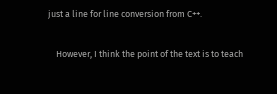just a line for line conversion from C++.

    However, I think the point of the text is to teach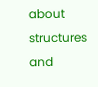about structures and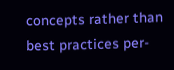concepts rather than best practices per-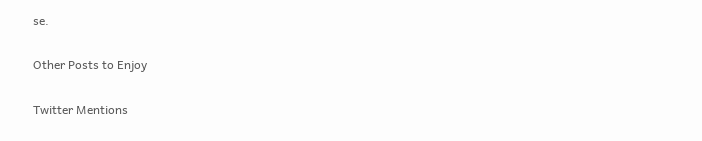se.

Other Posts to Enjoy

Twitter Mentions